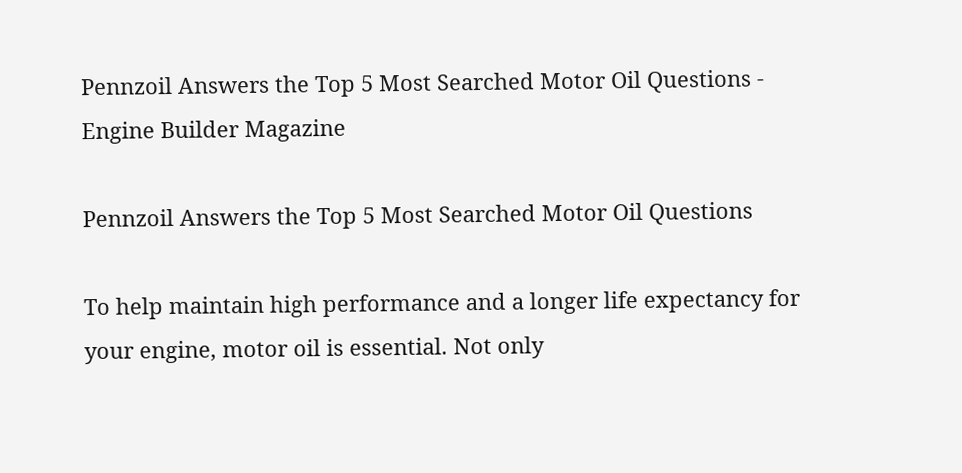Pennzoil Answers the Top 5 Most Searched Motor Oil Questions - Engine Builder Magazine

Pennzoil Answers the Top 5 Most Searched Motor Oil Questions

To help maintain high performance and a longer life expectancy for your engine, motor oil is essential. Not only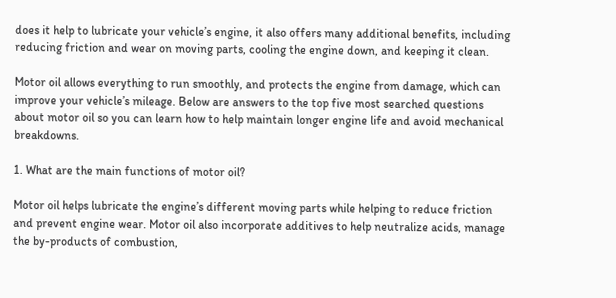does it help to lubricate your vehicle’s engine, it also offers many additional benefits, including reducing friction and wear on moving parts, cooling the engine down, and keeping it clean.

Motor oil allows everything to run smoothly, and protects the engine from damage, which can improve your vehicle’s mileage. Below are answers to the top five most searched questions about motor oil so you can learn how to help maintain longer engine life and avoid mechanical breakdowns.

1. What are the main functions of motor oil?

Motor oil helps lubricate the engine’s different moving parts while helping to reduce friction and prevent engine wear. Motor oil also incorporate additives to help neutralize acids, manage the by-products of combustion,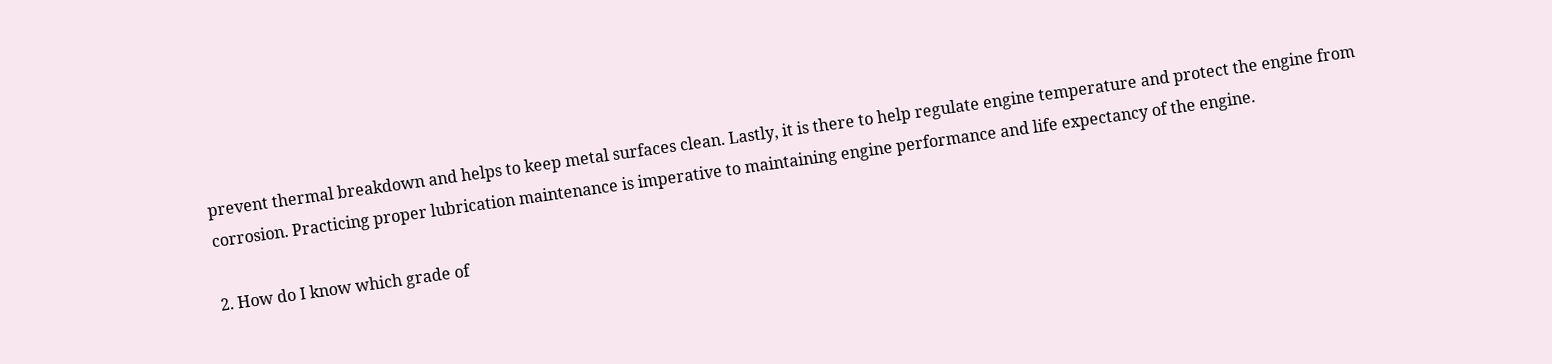prevent thermal breakdown and helps to keep metal surfaces clean. Lastly, it is there to help regulate engine temperature and protect the engine from corrosion. Practicing proper lubrication maintenance is imperative to maintaining engine performance and life expectancy of the engine.

2. How do I know which grade of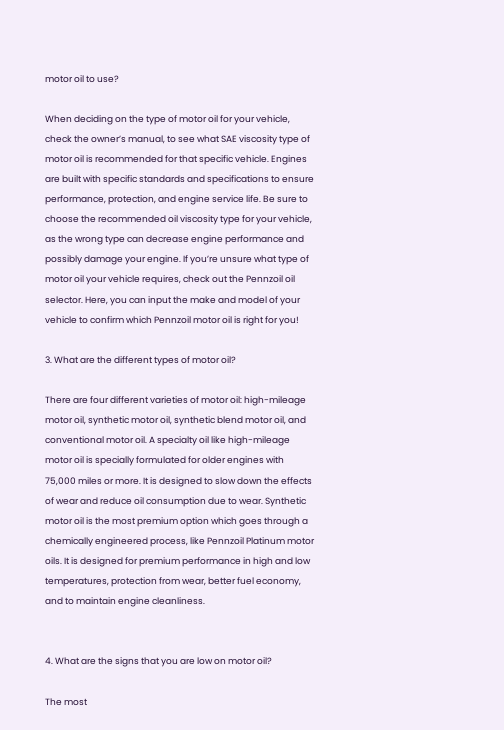motor oil to use?

When deciding on the type of motor oil for your vehicle, check the owner’s manual, to see what SAE viscosity type of motor oil is recommended for that specific vehicle. Engines are built with specific standards and specifications to ensure performance, protection, and engine service life. Be sure to choose the recommended oil viscosity type for your vehicle, as the wrong type can decrease engine performance and possibly damage your engine. If you’re unsure what type of motor oil your vehicle requires, check out the Pennzoil oil selector. Here, you can input the make and model of your vehicle to confirm which Pennzoil motor oil is right for you!

3. What are the different types of motor oil?

There are four different varieties of motor oil: high-mileage motor oil, synthetic motor oil, synthetic blend motor oil, and conventional motor oil. A specialty oil like high-mileage motor oil is specially formulated for older engines with 75,000 miles or more. It is designed to slow down the effects of wear and reduce oil consumption due to wear. Synthetic motor oil is the most premium option which goes through a chemically engineered process, like Pennzoil Platinum motor oils. It is designed for premium performance in high and low temperatures, protection from wear, better fuel economy, and to maintain engine cleanliness.


4. What are the signs that you are low on motor oil?

The most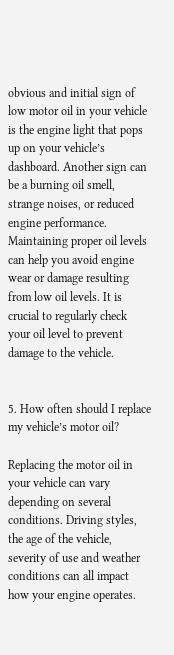obvious and initial sign of low motor oil in your vehicle is the engine light that pops up on your vehicle’s dashboard. Another sign can be a burning oil smell, strange noises, or reduced engine performance. Maintaining proper oil levels can help you avoid engine wear or damage resulting from low oil levels. It is crucial to regularly check your oil level to prevent damage to the vehicle.


5. How often should I replace my vehicle’s motor oil?

Replacing the motor oil in your vehicle can vary depending on several conditions. Driving styles, the age of the vehicle, severity of use and weather conditions can all impact how your engine operates.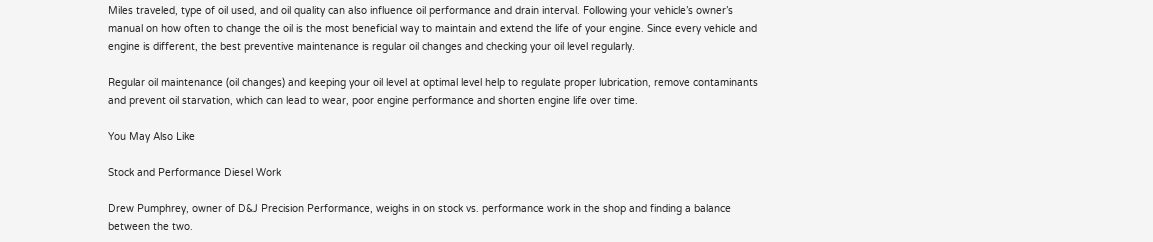Miles traveled, type of oil used, and oil quality can also influence oil performance and drain interval. Following your vehicle’s owner’s manual on how often to change the oil is the most beneficial way to maintain and extend the life of your engine. Since every vehicle and engine is different, the best preventive maintenance is regular oil changes and checking your oil level regularly.

Regular oil maintenance (oil changes) and keeping your oil level at optimal level help to regulate proper lubrication, remove contaminants and prevent oil starvation, which can lead to wear, poor engine performance and shorten engine life over time.

You May Also Like

Stock and Performance Diesel Work

Drew Pumphrey, owner of D&J Precision Performance, weighs in on stock vs. performance work in the shop and finding a balance between the two.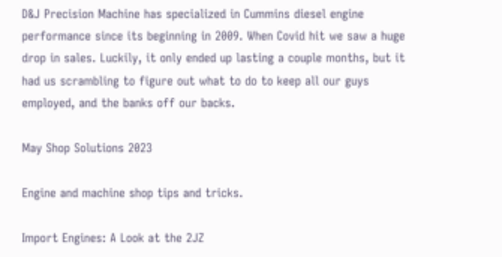D&J Precision Machine has specialized in Cummins diesel engine performance since its beginning in 2009. When Covid hit we saw a huge drop in sales. Luckily, it only ended up lasting a couple months, but it had us scrambling to figure out what to do to keep all our guys employed, and the banks off our backs.

May Shop Solutions 2023

Engine and machine shop tips and tricks.

Import Engines: A Look at the 2JZ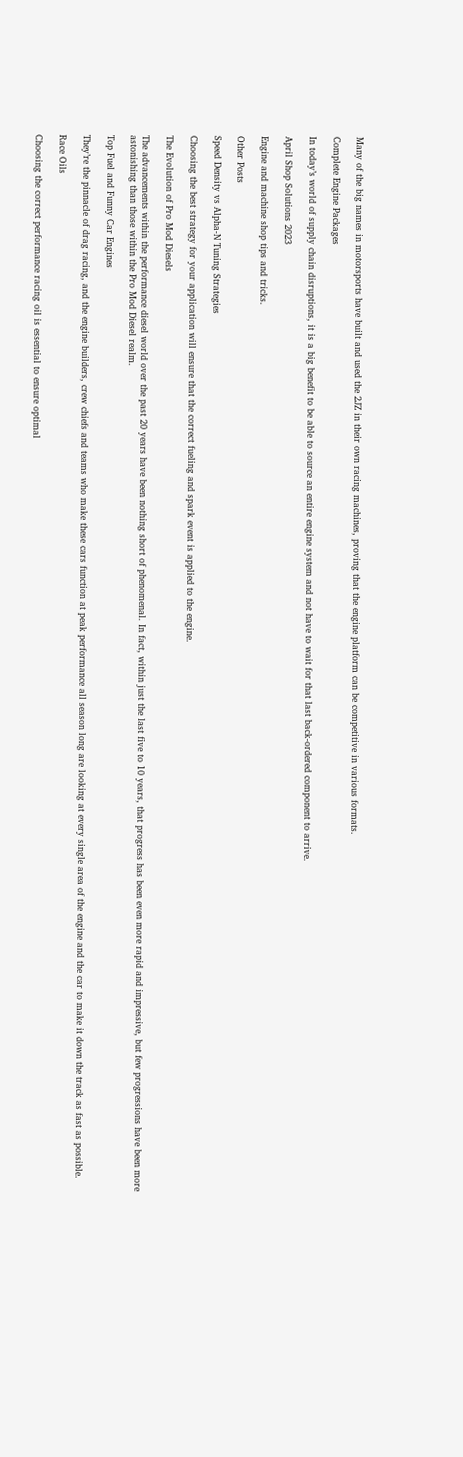Many of the big names in motorsports have built and used the 2JZ in their own racing machines, proving that the engine platform can be competitive in various formats.

Complete Engine Packages

In today’s world of supply chain disruptions, it is a big benefit to be able to source an entire engine system and not have to wait for that last back-ordered component to arrive.

April Shop Solutions 2023

Engine and machine shop tips and tricks.

Other Posts

Speed Density vs Alpha-N Tuning Strategies

Choosing the best strategy for your application will ensure that the correct fueling and spark event is applied to the engine.

The Evolution of Pro Mod Diesels

The advancements within the performance diesel world over the past 20 years have been nothing short of phenomenal. In fact, within just the last five to 10 years, that progress has been even more rapid and impressive, but few progressions have been more astonishing than those within the Pro Mod Diesel realm.

Top Fuel and Funny Car Engines

They’re the pinnacle of drag racing, and the engine builders, crew chiefs and teams who make these cars function at peak performance all season long are looking at every single area of the engine and the car to make it down the track as fast as possible.

Race Oils

Choosing the correct performance racing oil is essential to ensure optimal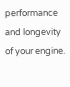performance and longevity of your engine.